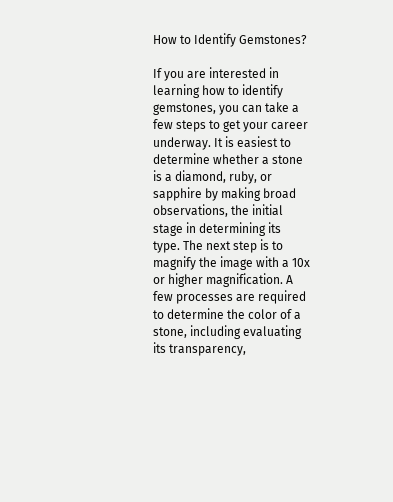How to Identify Gemstones?

If you are interested in learning how to identify gemstones, you can take a few steps to get your career underway. It is easiest to determine whether a stone is a diamond, ruby, or sapphire by making broad observations, the initial stage in determining its type. The next step is to magnify the image with a 10x or higher magnification. A few processes are required to determine the color of a stone, including evaluating its transparency,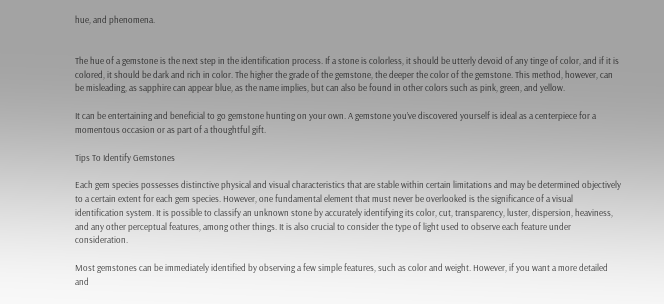hue, and phenomena.


The hue of a gemstone is the next step in the identification process. If a stone is colorless, it should be utterly devoid of any tinge of color, and if it is colored, it should be dark and rich in color. The higher the grade of the gemstone, the deeper the color of the gemstone. This method, however, can be misleading, as sapphire can appear blue, as the name implies, but can also be found in other colors such as pink, green, and yellow.

It can be entertaining and beneficial to go gemstone hunting on your own. A gemstone you’ve discovered yourself is ideal as a centerpiece for a momentous occasion or as part of a thoughtful gift.

Tips To Identify Gemstones

Each gem species possesses distinctive physical and visual characteristics that are stable within certain limitations and may be determined objectively to a certain extent for each gem species. However, one fundamental element that must never be overlooked is the significance of a visual identification system. It is possible to classify an unknown stone by accurately identifying its color, cut, transparency, luster, dispersion, heaviness, and any other perceptual features, among other things. It is also crucial to consider the type of light used to observe each feature under consideration.

Most gemstones can be immediately identified by observing a few simple features, such as color and weight. However, if you want a more detailed and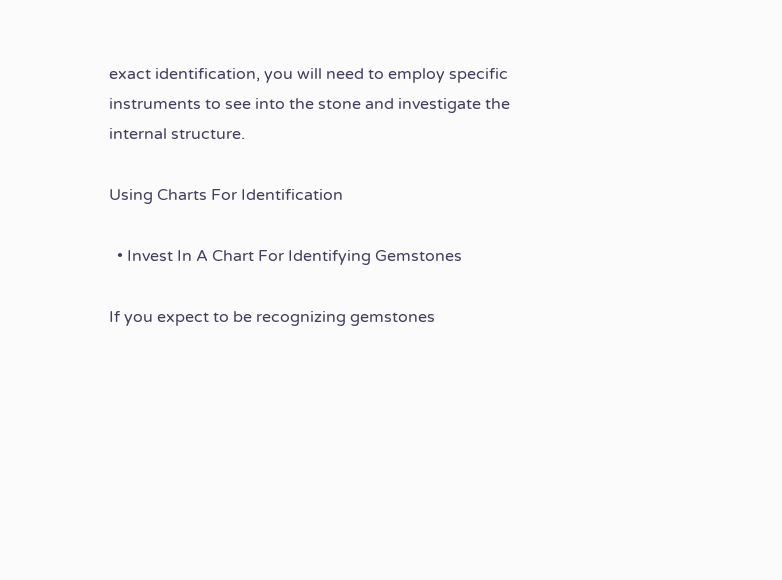exact identification, you will need to employ specific instruments to see into the stone and investigate the internal structure.

Using Charts For Identification

  • Invest In A Chart For Identifying Gemstones

If you expect to be recognizing gemstones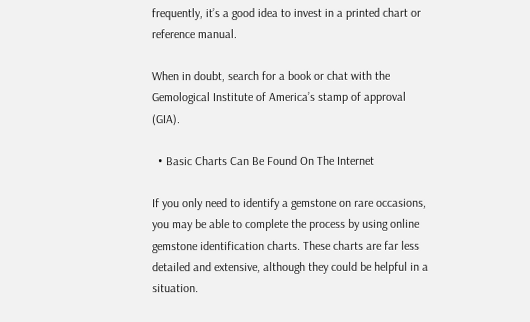frequently, it’s a good idea to invest in a printed chart or reference manual.

When in doubt, search for a book or chat with the Gemological Institute of America’s stamp of approval (GIA).

  • Basic Charts Can Be Found On The Internet

If you only need to identify a gemstone on rare occasions, you may be able to complete the process by using online gemstone identification charts. These charts are far less detailed and extensive, although they could be helpful in a situation.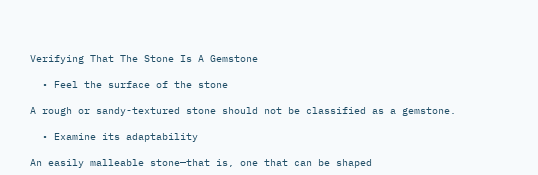Verifying That The Stone Is A Gemstone

  • Feel the surface of the stone

A rough or sandy-textured stone should not be classified as a gemstone.

  • Examine its adaptability

An easily malleable stone—that is, one that can be shaped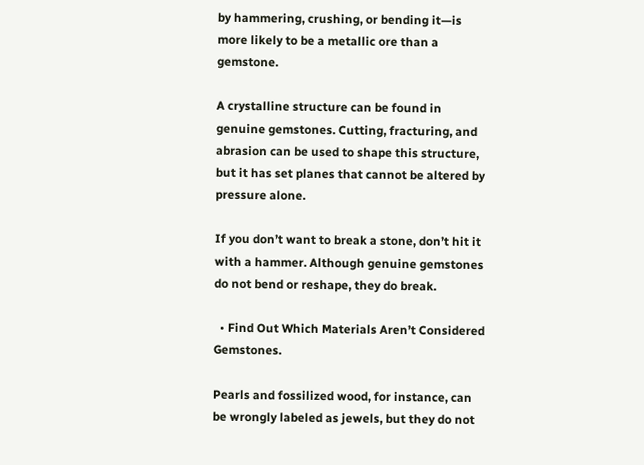by hammering, crushing, or bending it—is more likely to be a metallic ore than a gemstone.

A crystalline structure can be found in genuine gemstones. Cutting, fracturing, and abrasion can be used to shape this structure, but it has set planes that cannot be altered by pressure alone.

If you don’t want to break a stone, don’t hit it with a hammer. Although genuine gemstones do not bend or reshape, they do break.

  • Find Out Which Materials Aren’t Considered Gemstones.

Pearls and fossilized wood, for instance, can be wrongly labeled as jewels, but they do not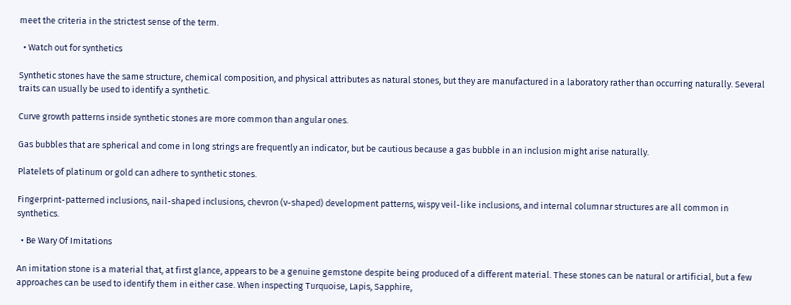meet the criteria in the strictest sense of the term.

  • Watch out for synthetics

Synthetic stones have the same structure, chemical composition, and physical attributes as natural stones, but they are manufactured in a laboratory rather than occurring naturally. Several traits can usually be used to identify a synthetic.

Curve growth patterns inside synthetic stones are more common than angular ones.

Gas bubbles that are spherical and come in long strings are frequently an indicator, but be cautious because a gas bubble in an inclusion might arise naturally.

Platelets of platinum or gold can adhere to synthetic stones.

Fingerprint-patterned inclusions, nail-shaped inclusions, chevron (v-shaped) development patterns, wispy veil-like inclusions, and internal columnar structures are all common in synthetics.

  • Be Wary Of Imitations

An imitation stone is a material that, at first glance, appears to be a genuine gemstone despite being produced of a different material. These stones can be natural or artificial, but a few approaches can be used to identify them in either case. When inspecting Turquoise, Lapis, Sapphire,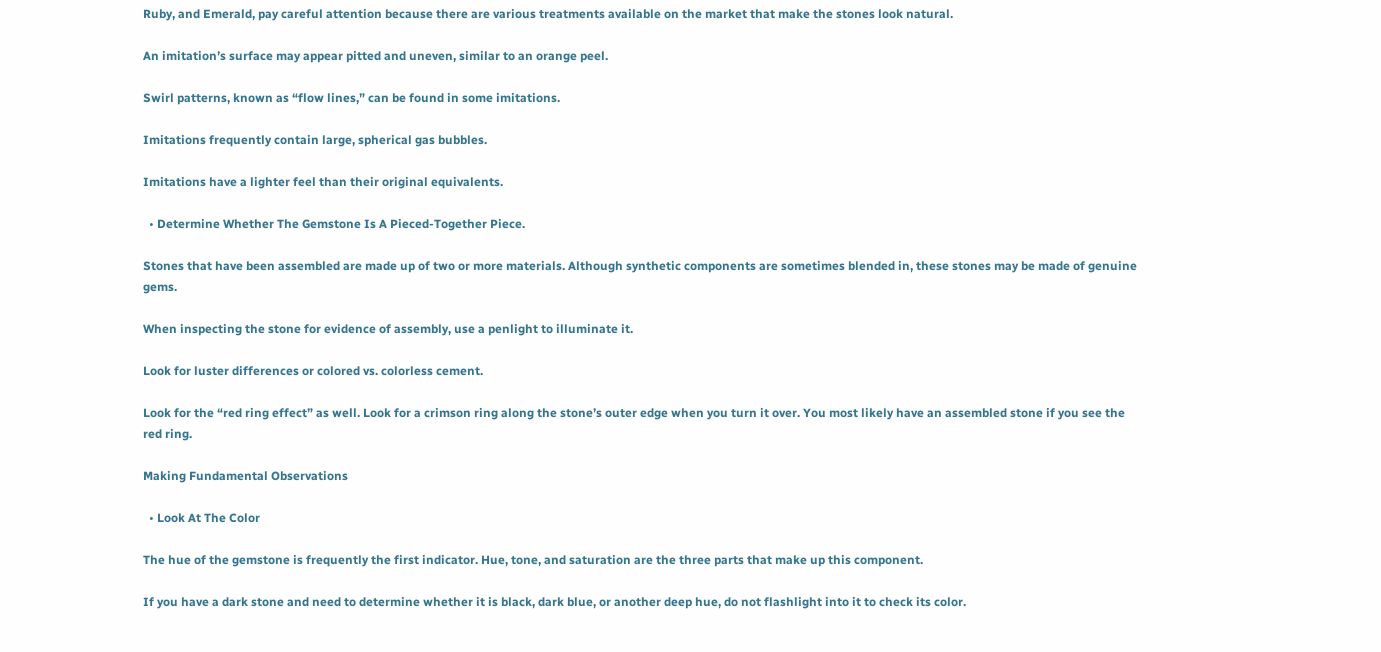Ruby, and Emerald, pay careful attention because there are various treatments available on the market that make the stones look natural.

An imitation’s surface may appear pitted and uneven, similar to an orange peel.

Swirl patterns, known as “flow lines,” can be found in some imitations.

Imitations frequently contain large, spherical gas bubbles.

Imitations have a lighter feel than their original equivalents.

  • Determine Whether The Gemstone Is A Pieced-Together Piece.

Stones that have been assembled are made up of two or more materials. Although synthetic components are sometimes blended in, these stones may be made of genuine gems.

When inspecting the stone for evidence of assembly, use a penlight to illuminate it.

Look for luster differences or colored vs. colorless cement.

Look for the “red ring effect” as well. Look for a crimson ring along the stone’s outer edge when you turn it over. You most likely have an assembled stone if you see the red ring.

Making Fundamental Observations

  • Look At The Color

The hue of the gemstone is frequently the first indicator. Hue, tone, and saturation are the three parts that make up this component.

If you have a dark stone and need to determine whether it is black, dark blue, or another deep hue, do not flashlight into it to check its color.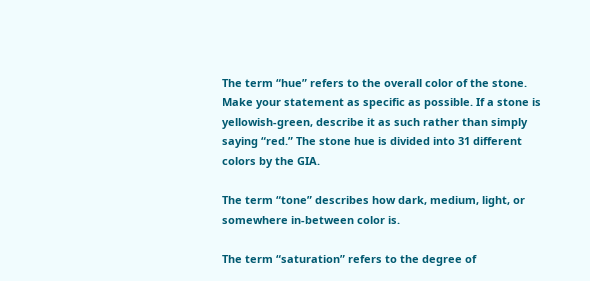The term “hue” refers to the overall color of the stone. Make your statement as specific as possible. If a stone is yellowish-green, describe it as such rather than simply saying “red.” The stone hue is divided into 31 different colors by the GIA.

The term “tone” describes how dark, medium, light, or somewhere in-between color is.

The term “saturation” refers to the degree of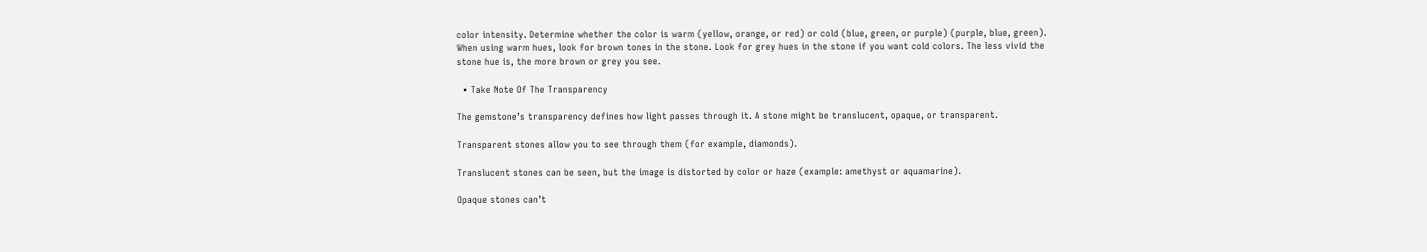color intensity. Determine whether the color is warm (yellow, orange, or red) or cold (blue, green, or purple) (purple, blue, green). When using warm hues, look for brown tones in the stone. Look for grey hues in the stone if you want cold colors. The less vivid the stone hue is, the more brown or grey you see.

  • Take Note Of The Transparency

The gemstone’s transparency defines how light passes through it. A stone might be translucent, opaque, or transparent.

Transparent stones allow you to see through them (for example, diamonds).

Translucent stones can be seen, but the image is distorted by color or haze (example: amethyst or aquamarine).

Opaque stones can’t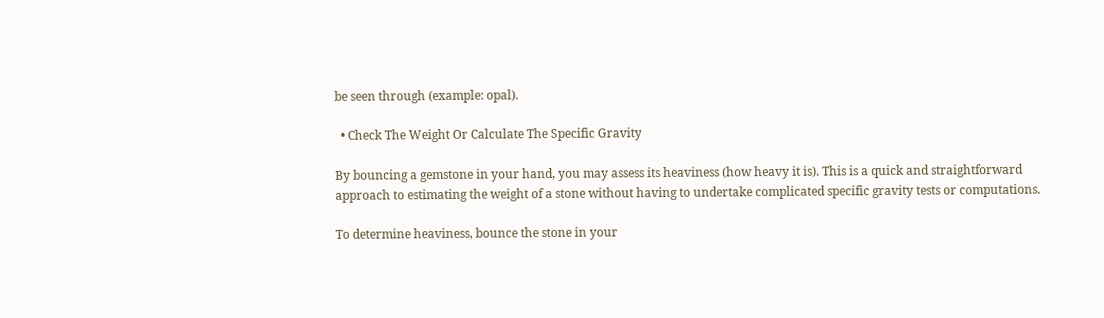be seen through (example: opal).

  • Check The Weight Or Calculate The Specific Gravity

By bouncing a gemstone in your hand, you may assess its heaviness (how heavy it is). This is a quick and straightforward approach to estimating the weight of a stone without having to undertake complicated specific gravity tests or computations.

To determine heaviness, bounce the stone in your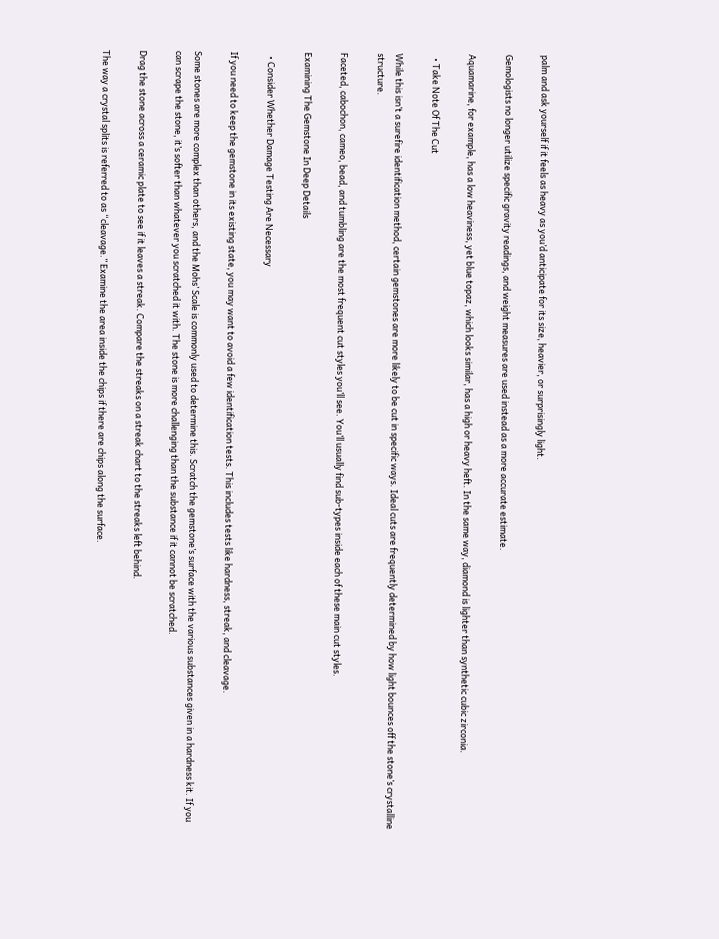palm and ask yourself if it feels as heavy as you’d anticipate for its size, heavier, or surprisingly light.

Gemologists no longer utilize specific gravity readings, and weight measures are used instead as a more accurate estimate.

Aquamarine, for example, has a low heaviness, yet blue topaz, which looks similar, has a high or heavy heft. In the same way, diamond is lighter than synthetic cubic zirconia.

  • Take Note Of The Cut

While this isn’t a surefire identification method, certain gemstones are more likely to be cut in specific ways. Ideal cuts are frequently determined by how light bounces off the stone’s crystalline structure.

Faceted, cabochon, cameo, bead, and tumbling are the most frequent cut styles you’ll see. You’ll usually find sub-types inside each of these main cut styles.

Examining The Gemstone In Deep Details

  • Consider Whether Damage Testing Are Necessary

If you need to keep the gemstone in its existing state, you may want to avoid a few identification tests. This includes tests like hardness, streak, and cleavage.

Some stones are more complex than others, and the Mohs’ Scale is commonly used to determine this. Scratch the gemstone’s surface with the various substances given in a hardness kit. If you can scrape the stone, it’s softer than whatever you scratched it with. The stone is more challenging than the substance if it cannot be scratched.

Drag the stone across a ceramic plate to see if it leaves a streak. Compare the streaks on a streak chart to the streaks left behind.

The way a crystal splits is referred to as “cleavage.” Examine the area inside the chips if there are chips along the surface.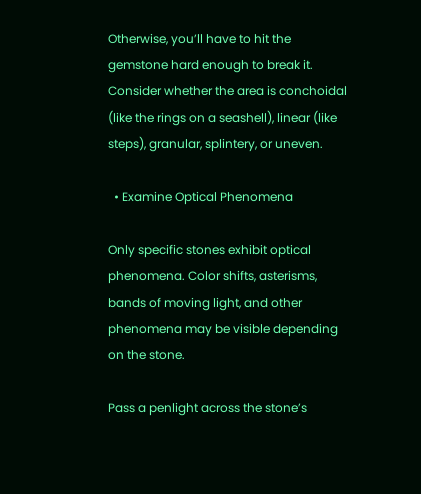Otherwise, you’ll have to hit the gemstone hard enough to break it. Consider whether the area is conchoidal (like the rings on a seashell), linear (like steps), granular, splintery, or uneven.

  • Examine Optical Phenomena

Only specific stones exhibit optical phenomena. Color shifts, asterisms, bands of moving light, and other phenomena may be visible depending on the stone.

Pass a penlight across the stone’s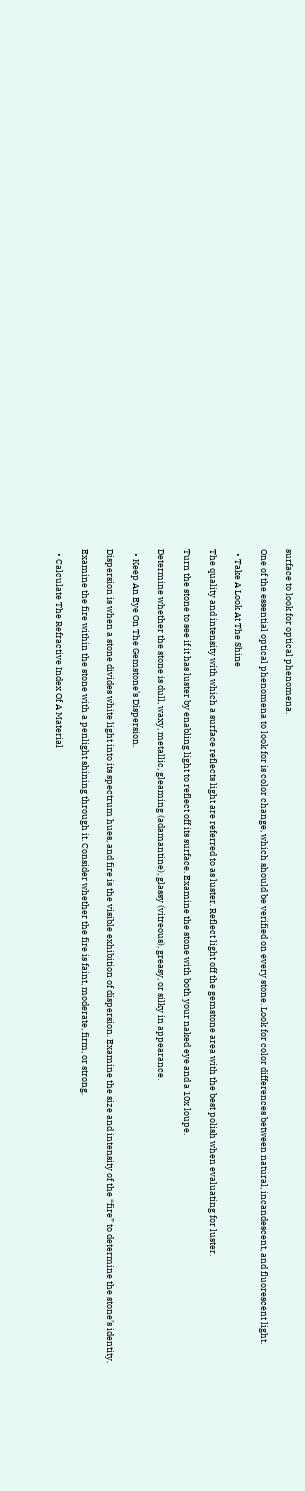surface to look for optical phenomena.

One of the essential optical phenomena to look for is color change, which should be verified on every stone. Look for color differences between natural, incandescent, and fluorescent light.

  • Take A Look At The Shine

The quality and intensity with which a surface reflects light are referred to as luster. Reflect light off the gemstone area with the best polish when evaluating for luster.

Turn the stone to see if it has luster by enabling light to reflect off its surface. Examine the stone with both your naked eye and a 10x loupe.

Determine whether the stone is dull, waxy, metallic, gleaming (adamantine), glassy (vitreous), greasy, or silky in appearance.

  • Keep An Eye On The Gemstone’s Dispersion.

Dispersion is when a stone divides white light into its spectrum hues, and fire is the visible exhibition of dispersion. Examine the size and intensity of the “fire” to determine the stone’s identity.

Examine the fire within the stone with a penlight shining through it. Consider whether the fire is faint, moderate, firm, or strong.

  • Calculate The Refractive Index Of A Material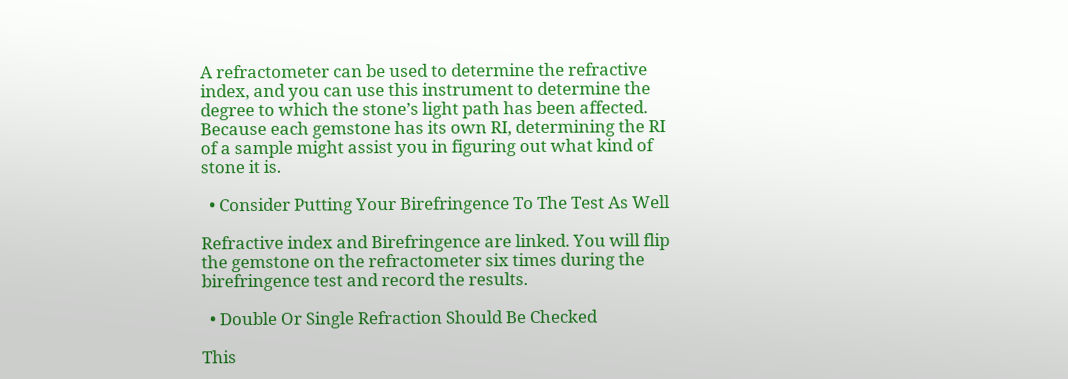A refractometer can be used to determine the refractive index, and you can use this instrument to determine the degree to which the stone’s light path has been affected. Because each gemstone has its own RI, determining the RI of a sample might assist you in figuring out what kind of stone it is.

  • Consider Putting Your Birefringence To The Test As Well

Refractive index and Birefringence are linked. You will flip the gemstone on the refractometer six times during the birefringence test and record the results.

  • Double Or Single Refraction Should Be Checked

This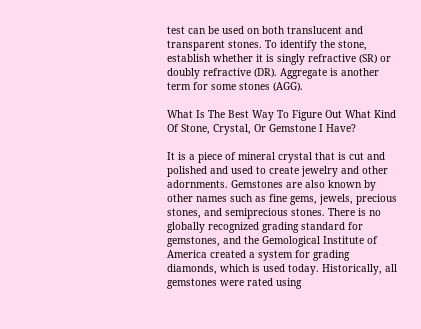test can be used on both translucent and transparent stones. To identify the stone, establish whether it is singly refractive (SR) or doubly refractive (DR). Aggregate is another term for some stones (AGG).

What Is The Best Way To Figure Out What Kind Of Stone, Crystal, Or Gemstone I Have?

It is a piece of mineral crystal that is cut and polished and used to create jewelry and other adornments. Gemstones are also known by other names such as fine gems, jewels, precious stones, and semiprecious stones. There is no globally recognized grading standard for gemstones, and the Gemological Institute of America created a system for grading diamonds, which is used today. Historically, all gemstones were rated using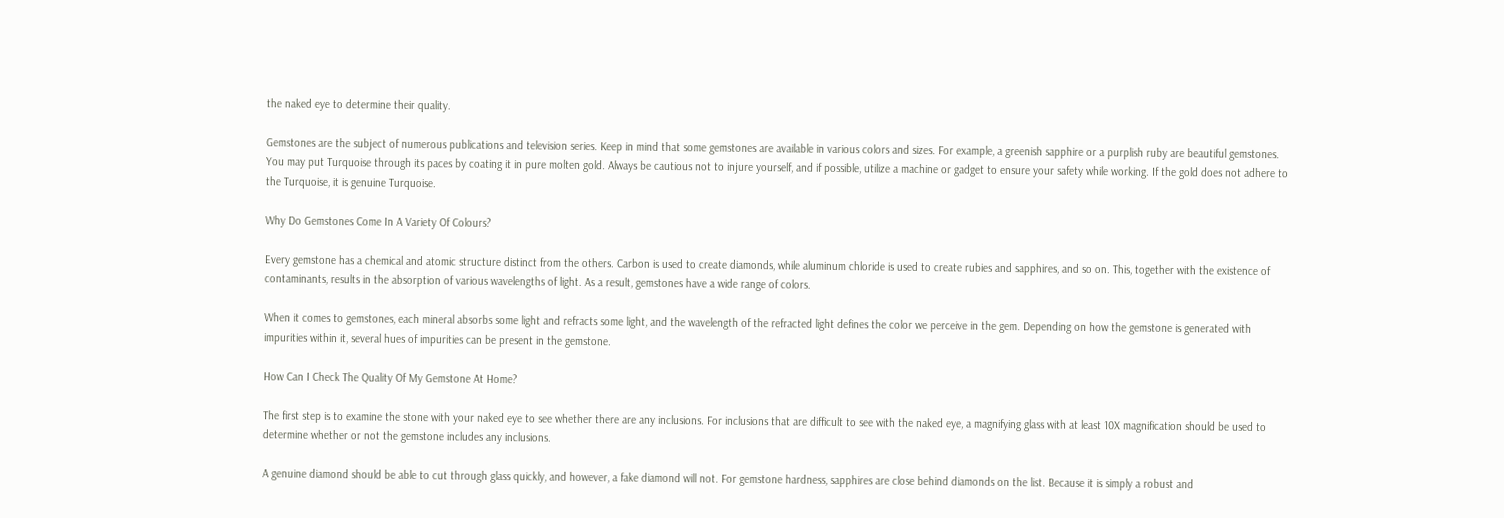the naked eye to determine their quality.

Gemstones are the subject of numerous publications and television series. Keep in mind that some gemstones are available in various colors and sizes. For example, a greenish sapphire or a purplish ruby are beautiful gemstones. You may put Turquoise through its paces by coating it in pure molten gold. Always be cautious not to injure yourself, and if possible, utilize a machine or gadget to ensure your safety while working. If the gold does not adhere to the Turquoise, it is genuine Turquoise.

Why Do Gemstones Come In A Variety Of Colours?

Every gemstone has a chemical and atomic structure distinct from the others. Carbon is used to create diamonds, while aluminum chloride is used to create rubies and sapphires, and so on. This, together with the existence of contaminants, results in the absorption of various wavelengths of light. As a result, gemstones have a wide range of colors.

When it comes to gemstones, each mineral absorbs some light and refracts some light, and the wavelength of the refracted light defines the color we perceive in the gem. Depending on how the gemstone is generated with impurities within it, several hues of impurities can be present in the gemstone.

How Can I Check The Quality Of My Gemstone At Home?

The first step is to examine the stone with your naked eye to see whether there are any inclusions. For inclusions that are difficult to see with the naked eye, a magnifying glass with at least 10X magnification should be used to determine whether or not the gemstone includes any inclusions.

A genuine diamond should be able to cut through glass quickly, and however, a fake diamond will not. For gemstone hardness, sapphires are close behind diamonds on the list. Because it is simply a robust and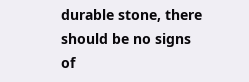durable stone, there should be no signs of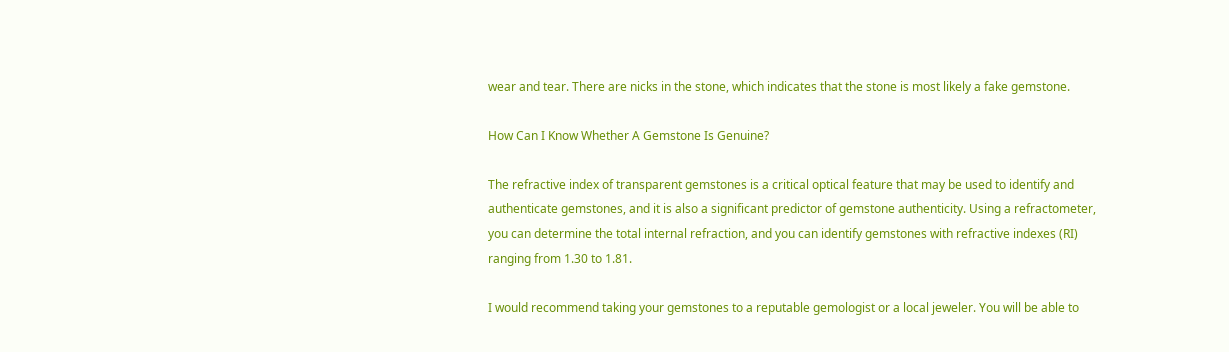wear and tear. There are nicks in the stone, which indicates that the stone is most likely a fake gemstone.

How Can I Know Whether A Gemstone Is Genuine?

The refractive index of transparent gemstones is a critical optical feature that may be used to identify and authenticate gemstones, and it is also a significant predictor of gemstone authenticity. Using a refractometer, you can determine the total internal refraction, and you can identify gemstones with refractive indexes (RI) ranging from 1.30 to 1.81.

I would recommend taking your gemstones to a reputable gemologist or a local jeweler. You will be able to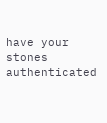have your stones authenticated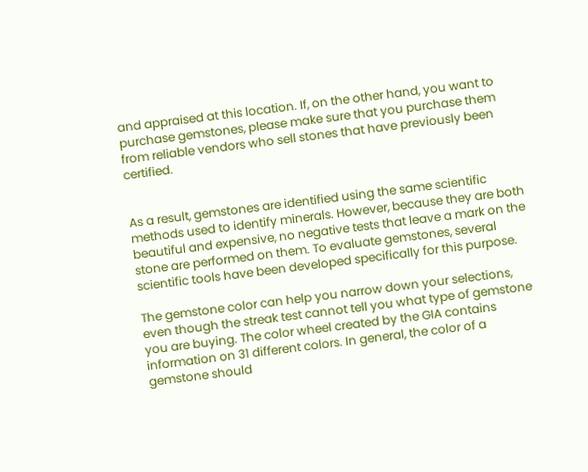and appraised at this location. If, on the other hand, you want to purchase gemstones, please make sure that you purchase them from reliable vendors who sell stones that have previously been certified.


As a result, gemstones are identified using the same scientific methods used to identify minerals. However, because they are both beautiful and expensive, no negative tests that leave a mark on the stone are performed on them. To evaluate gemstones, several scientific tools have been developed specifically for this purpose.

The gemstone color can help you narrow down your selections, even though the streak test cannot tell you what type of gemstone you are buying. The color wheel created by the GIA contains information on 31 different colors. In general, the color of a gemstone should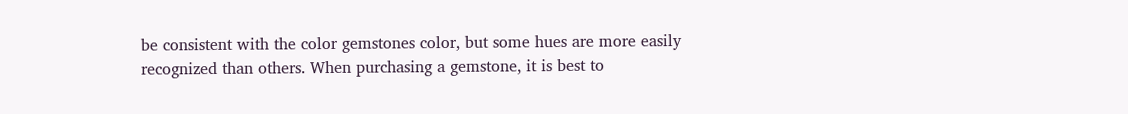be consistent with the color gemstones color, but some hues are more easily recognized than others. When purchasing a gemstone, it is best to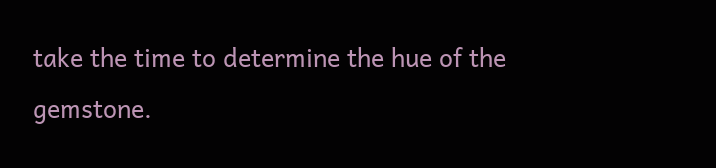take the time to determine the hue of the gemstone.